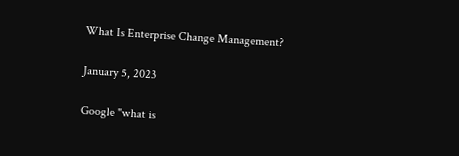What Is Enterprise Change Management?

January 5, 2023

Google "what is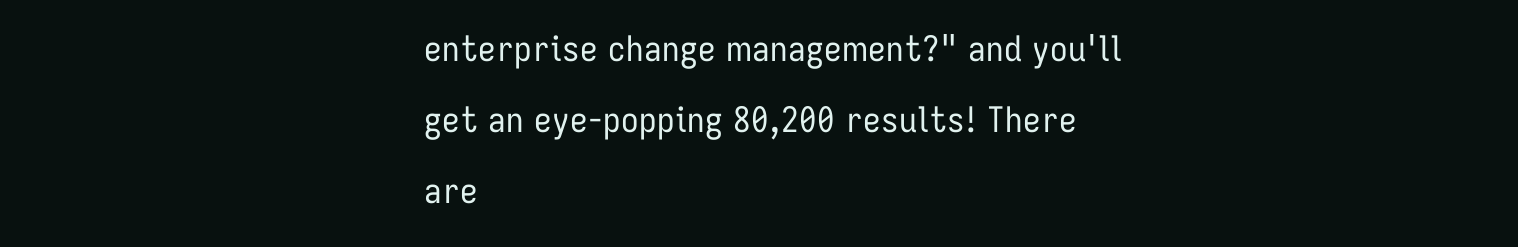enterprise change management?" and you'll get an eye-popping 80,200 results! There are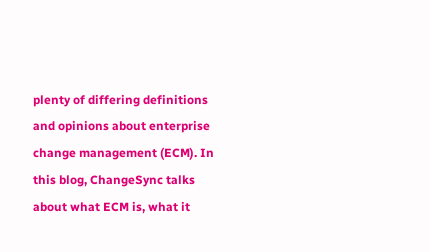plenty of differing definitions and opinions about enterprise change management (ECM). In this blog, ChangeSync talks about what ECM is, what it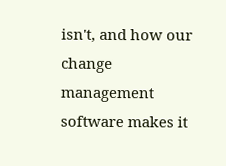isn't, and how our change management software makes it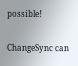possible!

ChangeSync can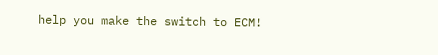help you make the switch to ECM!